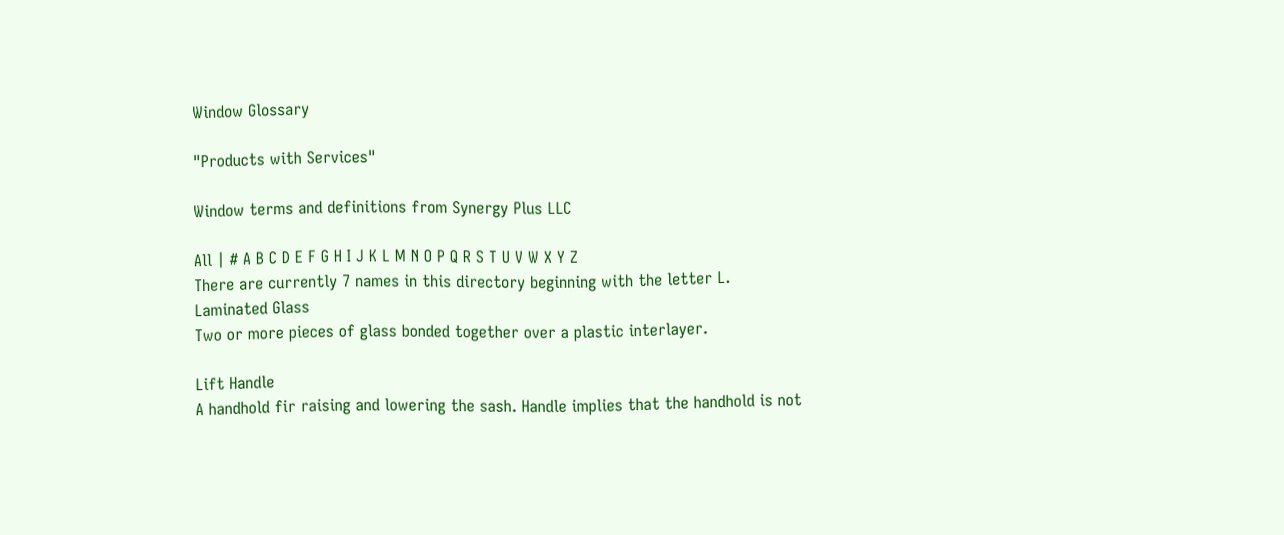Window Glossary

"Products with Services"

Window terms and definitions from Synergy Plus LLC

All | # A B C D E F G H I J K L M N O P Q R S T U V W X Y Z
There are currently 7 names in this directory beginning with the letter L.
Laminated Glass
Two or more pieces of glass bonded together over a plastic interlayer.

Lift Handle
A handhold fir raising and lowering the sash. Handle implies that the handhold is not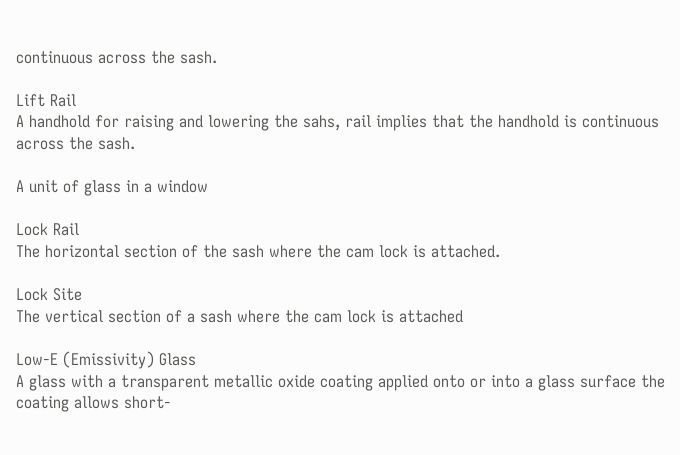continuous across the sash.

Lift Rail
A handhold for raising and lowering the sahs, rail implies that the handhold is continuous across the sash.

A unit of glass in a window

Lock Rail
The horizontal section of the sash where the cam lock is attached.

Lock Site
The vertical section of a sash where the cam lock is attached

Low-E (Emissivity) Glass
A glass with a transparent metallic oxide coating applied onto or into a glass surface the coating allows short-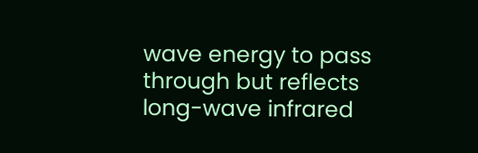wave energy to pass through but reflects long-wave infrared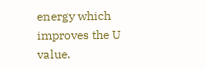energy which improves the U value.